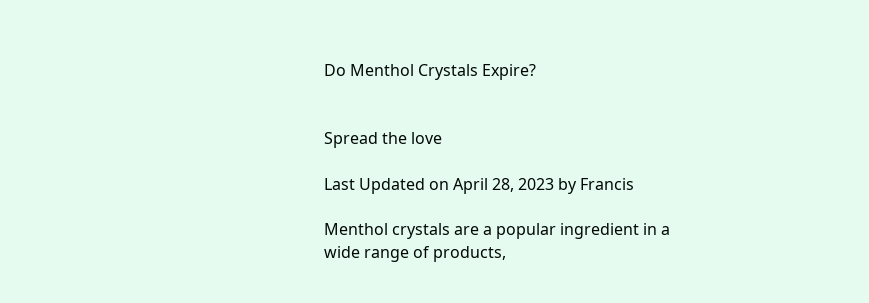Do Menthol Crystals Expire?


Spread the love

Last Updated on April 28, 2023 by Francis

Menthol crystals are a popular ingredient in a wide range of products,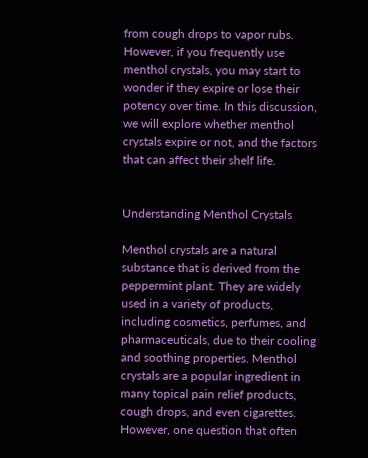from cough drops to vapor rubs. However, if you frequently use menthol crystals, you may start to wonder if they expire or lose their potency over time. In this discussion, we will explore whether menthol crystals expire or not, and the factors that can affect their shelf life.


Understanding Menthol Crystals

Menthol crystals are a natural substance that is derived from the peppermint plant. They are widely used in a variety of products, including cosmetics, perfumes, and pharmaceuticals, due to their cooling and soothing properties. Menthol crystals are a popular ingredient in many topical pain relief products, cough drops, and even cigarettes. However, one question that often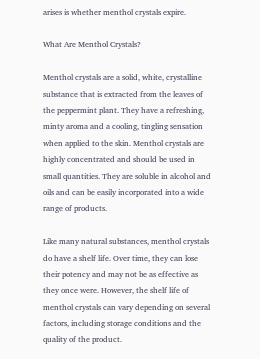arises is whether menthol crystals expire.

What Are Menthol Crystals?

Menthol crystals are a solid, white, crystalline substance that is extracted from the leaves of the peppermint plant. They have a refreshing, minty aroma and a cooling, tingling sensation when applied to the skin. Menthol crystals are highly concentrated and should be used in small quantities. They are soluble in alcohol and oils and can be easily incorporated into a wide range of products.

Like many natural substances, menthol crystals do have a shelf life. Over time, they can lose their potency and may not be as effective as they once were. However, the shelf life of menthol crystals can vary depending on several factors, including storage conditions and the quality of the product.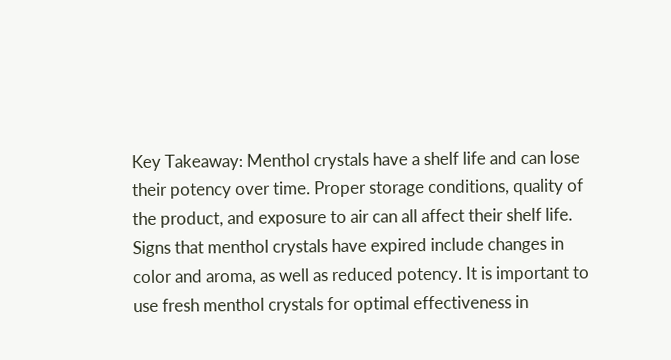Key Takeaway: Menthol crystals have a shelf life and can lose their potency over time. Proper storage conditions, quality of the product, and exposure to air can all affect their shelf life. Signs that menthol crystals have expired include changes in color and aroma, as well as reduced potency. It is important to use fresh menthol crystals for optimal effectiveness in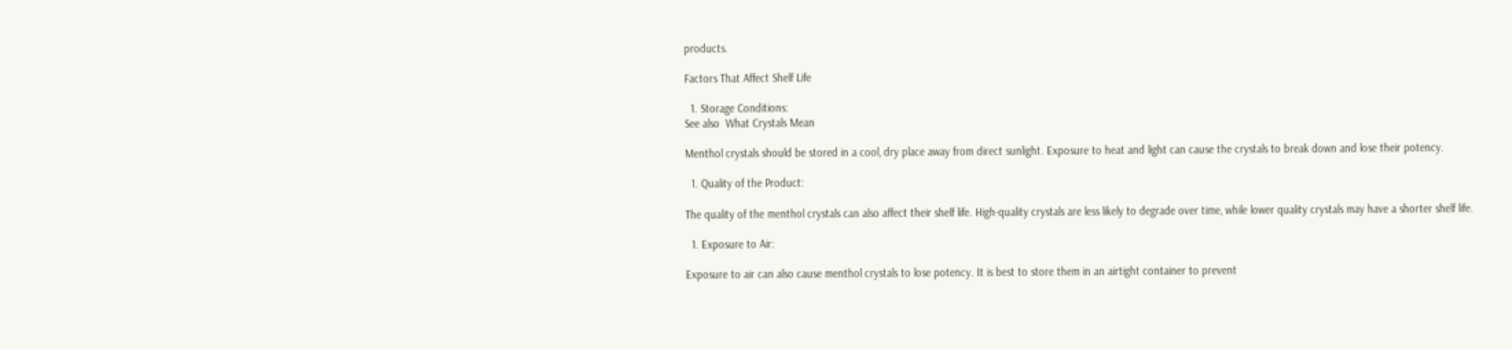products.

Factors That Affect Shelf Life

  1. Storage Conditions:
See also  What Crystals Mean

Menthol crystals should be stored in a cool, dry place away from direct sunlight. Exposure to heat and light can cause the crystals to break down and lose their potency.

  1. Quality of the Product:

The quality of the menthol crystals can also affect their shelf life. High-quality crystals are less likely to degrade over time, while lower quality crystals may have a shorter shelf life.

  1. Exposure to Air:

Exposure to air can also cause menthol crystals to lose potency. It is best to store them in an airtight container to prevent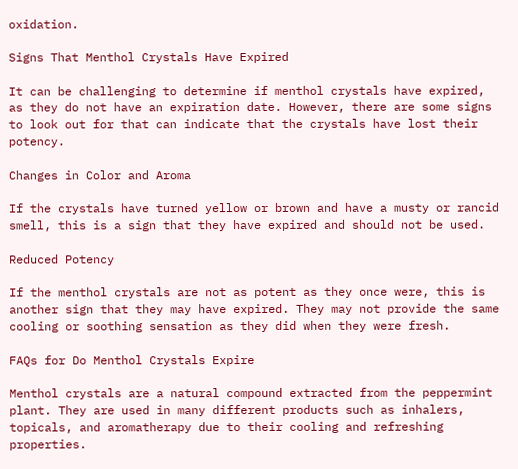oxidation.

Signs That Menthol Crystals Have Expired

It can be challenging to determine if menthol crystals have expired, as they do not have an expiration date. However, there are some signs to look out for that can indicate that the crystals have lost their potency.

Changes in Color and Aroma

If the crystals have turned yellow or brown and have a musty or rancid smell, this is a sign that they have expired and should not be used.

Reduced Potency

If the menthol crystals are not as potent as they once were, this is another sign that they may have expired. They may not provide the same cooling or soothing sensation as they did when they were fresh.

FAQs for Do Menthol Crystals Expire

Menthol crystals are a natural compound extracted from the peppermint plant. They are used in many different products such as inhalers, topicals, and aromatherapy due to their cooling and refreshing properties.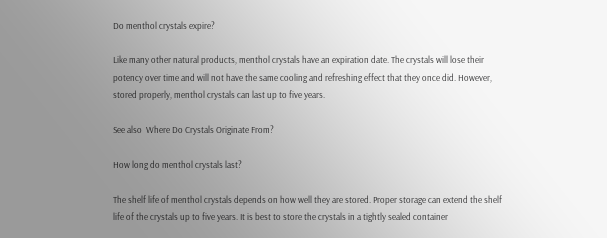Do menthol crystals expire?

Like many other natural products, menthol crystals have an expiration date. The crystals will lose their potency over time and will not have the same cooling and refreshing effect that they once did. However, stored properly, menthol crystals can last up to five years.

See also  Where Do Crystals Originate From?

How long do menthol crystals last?

The shelf life of menthol crystals depends on how well they are stored. Proper storage can extend the shelf life of the crystals up to five years. It is best to store the crystals in a tightly sealed container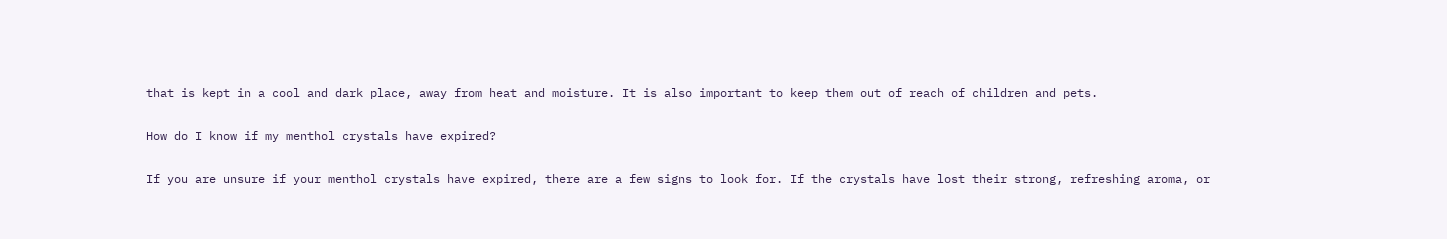that is kept in a cool and dark place, away from heat and moisture. It is also important to keep them out of reach of children and pets.

How do I know if my menthol crystals have expired?

If you are unsure if your menthol crystals have expired, there are a few signs to look for. If the crystals have lost their strong, refreshing aroma, or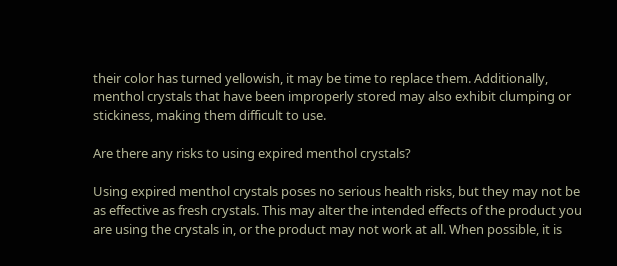their color has turned yellowish, it may be time to replace them. Additionally, menthol crystals that have been improperly stored may also exhibit clumping or stickiness, making them difficult to use.

Are there any risks to using expired menthol crystals?

Using expired menthol crystals poses no serious health risks, but they may not be as effective as fresh crystals. This may alter the intended effects of the product you are using the crystals in, or the product may not work at all. When possible, it is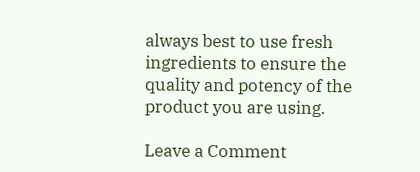always best to use fresh ingredients to ensure the quality and potency of the product you are using.

Leave a Comment